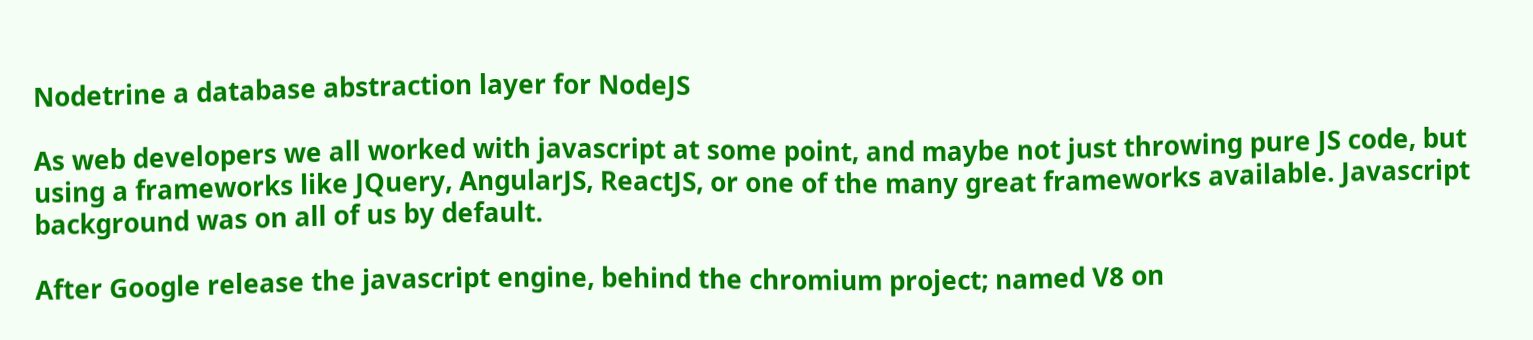Nodetrine a database abstraction layer for NodeJS

As web developers we all worked with javascript at some point, and maybe not just throwing pure JS code, but using a frameworks like JQuery, AngularJS, ReactJS, or one of the many great frameworks available. Javascript background was on all of us by default.

After Google release the javascript engine, behind the chromium project; named V8 on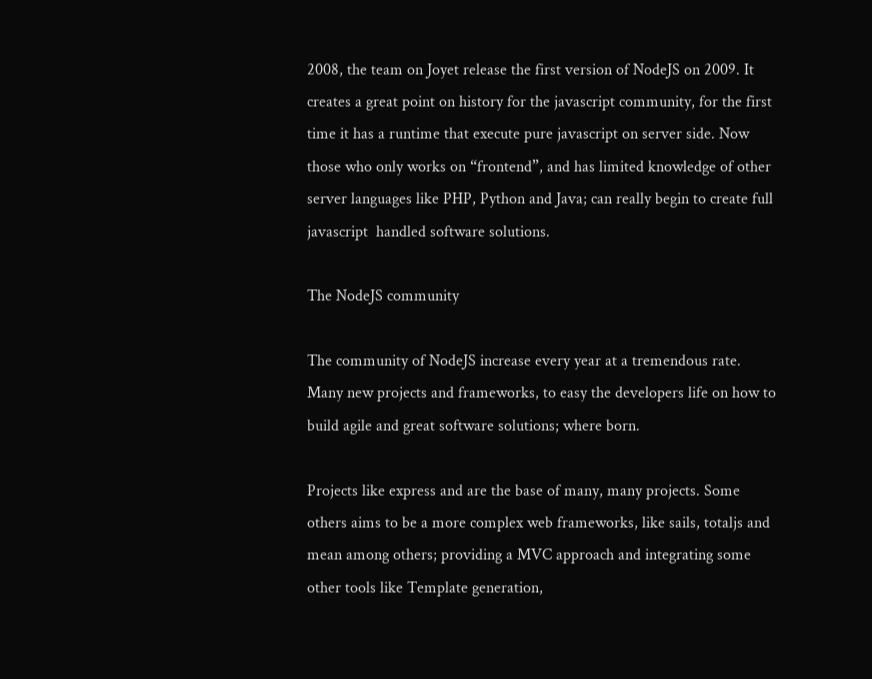2008, the team on Joyet release the first version of NodeJS on 2009. It creates a great point on history for the javascript community, for the first time it has a runtime that execute pure javascript on server side. Now those who only works on “frontend”, and has limited knowledge of other server languages like PHP, Python and Java; can really begin to create full javascript  handled software solutions.

The NodeJS community

The community of NodeJS increase every year at a tremendous rate. Many new projects and frameworks, to easy the developers life on how to build agile and great software solutions; where born.

Projects like express and are the base of many, many projects. Some others aims to be a more complex web frameworks, like sails, totaljs and mean among others; providing a MVC approach and integrating some other tools like Template generation,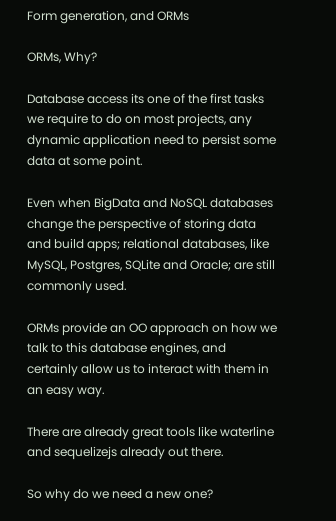Form generation, and ORMs

ORMs, Why?

Database access its one of the first tasks  we require to do on most projects, any dynamic application need to persist some data at some point.

Even when BigData and NoSQL databases change the perspective of storing data and build apps; relational databases, like MySQL, Postgres, SQLite and Oracle; are still commonly used.

ORMs provide an OO approach on how we talk to this database engines, and certainly allow us to interact with them in an easy way.

There are already great tools like waterline and sequelizejs already out there.

So why do we need a new one?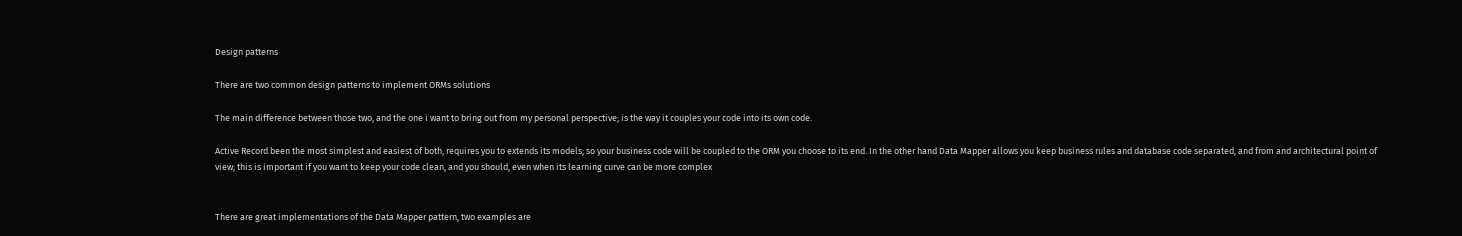Design patterns

There are two common design patterns to implement ORMs solutions

The main difference between those two, and the one i want to bring out from my personal perspective; is the way it couples your code into its own code.

Active Record been the most simplest and easiest of both, requires you to extends its models; so your business code will be coupled to the ORM you choose to its end. In the other hand Data Mapper allows you keep business rules and database code separated, and from and architectural point of view; this is important if you want to keep your code clean, and you should, even when its learning curve can be more complex


There are great implementations of the Data Mapper pattern, two examples are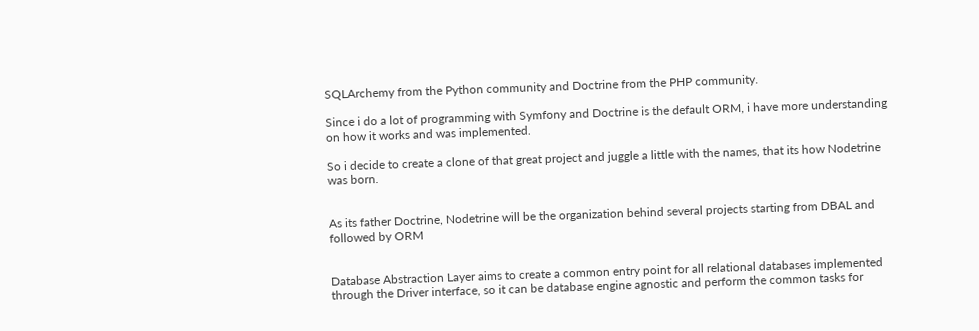SQLArchemy from the Python community and Doctrine from the PHP community.

Since i do a lot of programming with Symfony and Doctrine is the default ORM, i have more understanding on how it works and was implemented.

So i decide to create a clone of that great project and juggle a little with the names, that its how Nodetrine was born.


As its father Doctrine, Nodetrine will be the organization behind several projects starting from DBAL and followed by ORM


Database Abstraction Layer aims to create a common entry point for all relational databases implemented through the Driver interface, so it can be database engine agnostic and perform the common tasks for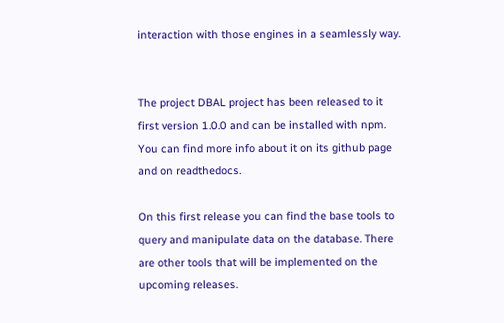interaction with those engines in a seamlessly way.


The project DBAL project has been released to it first version 1.0.0 and can be installed with npm. You can find more info about it on its github page and on readthedocs.

On this first release you can find the base tools to query and manipulate data on the database. There are other tools that will be implemented on the upcoming releases.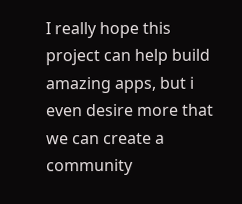I really hope this project can help build amazing apps, but i even desire more that we can create a community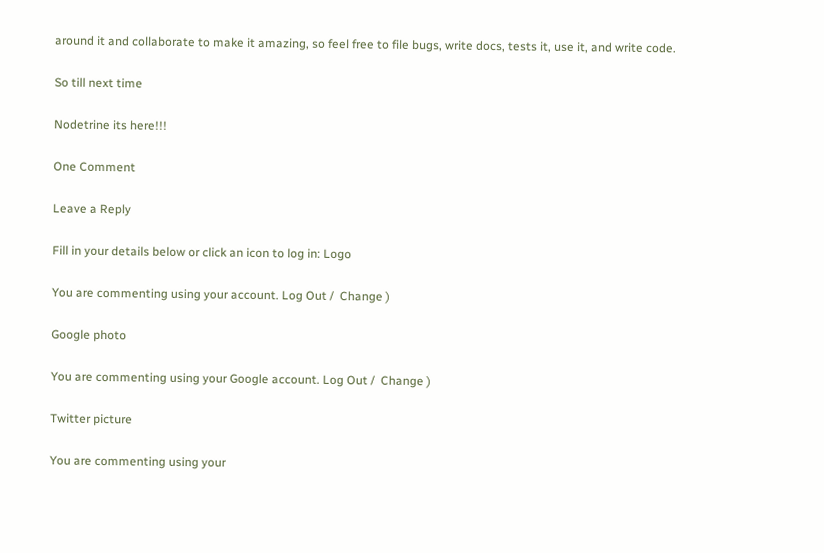around it and collaborate to make it amazing, so feel free to file bugs, write docs, tests it, use it, and write code.

So till next time

Nodetrine its here!!!

One Comment

Leave a Reply

Fill in your details below or click an icon to log in: Logo

You are commenting using your account. Log Out /  Change )

Google photo

You are commenting using your Google account. Log Out /  Change )

Twitter picture

You are commenting using your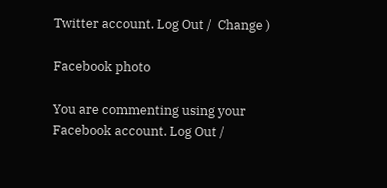Twitter account. Log Out /  Change )

Facebook photo

You are commenting using your Facebook account. Log Out /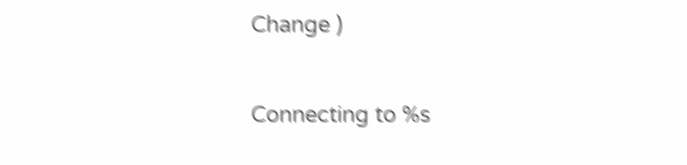Change )

Connecting to %s